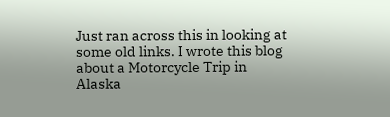Just ran across this in looking at some old links. I wrote this blog about a Motorcycle Trip in Alaska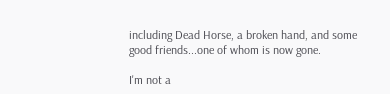including Dead Horse, a broken hand, and some good friends...one of whom is now gone.

I'm not a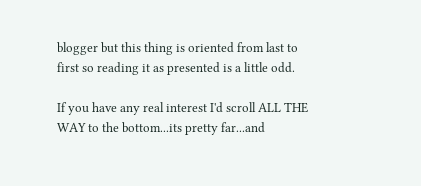blogger but this thing is oriented from last to first so reading it as presented is a little odd.

If you have any real interest I'd scroll ALL THE WAY to the bottom...its pretty far...and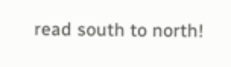read south to north!